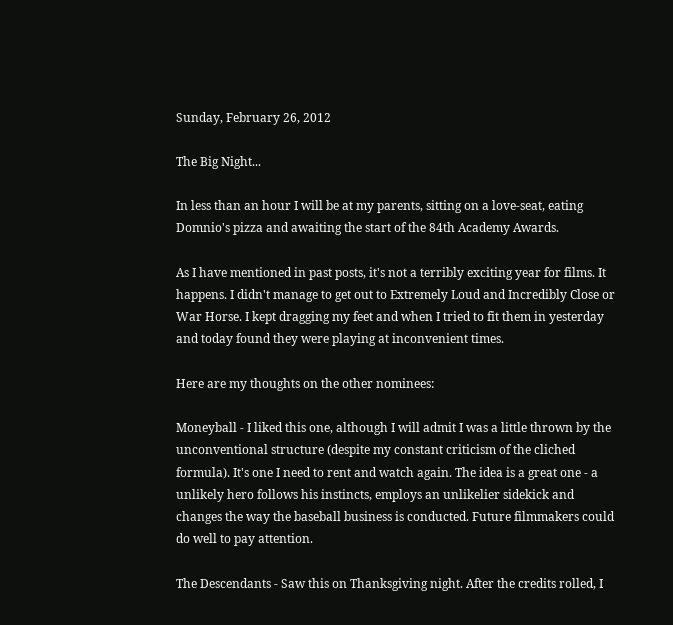Sunday, February 26, 2012

The Big Night...

In less than an hour I will be at my parents, sitting on a love-seat, eating Domnio's pizza and awaiting the start of the 84th Academy Awards.

As I have mentioned in past posts, it's not a terribly exciting year for films. It happens. I didn't manage to get out to Extremely Loud and Incredibly Close or War Horse. I kept dragging my feet and when I tried to fit them in yesterday and today found they were playing at inconvenient times.

Here are my thoughts on the other nominees:

Moneyball - I liked this one, although I will admit I was a little thrown by the unconventional structure (despite my constant criticism of the cliched formula). It's one I need to rent and watch again. The idea is a great one - a unlikely hero follows his instincts, employs an unlikelier sidekick and changes the way the baseball business is conducted. Future filmmakers could do well to pay attention.

The Descendants - Saw this on Thanksgiving night. After the credits rolled, I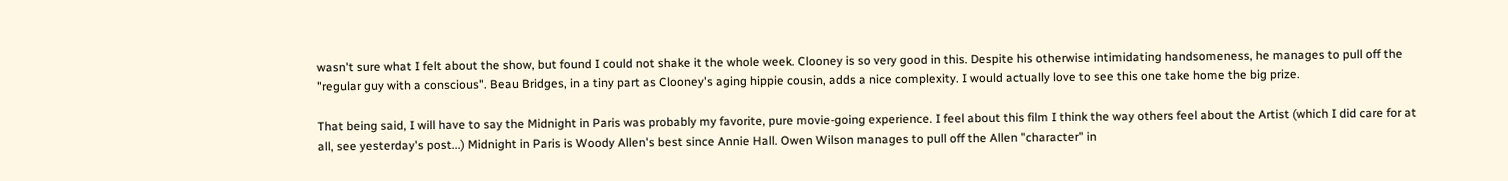wasn't sure what I felt about the show, but found I could not shake it the whole week. Clooney is so very good in this. Despite his otherwise intimidating handsomeness, he manages to pull off the "regular guy with a conscious". Beau Bridges, in a tiny part as Clooney's aging hippie cousin, adds a nice complexity. I would actually love to see this one take home the big prize.

That being said, I will have to say the Midnight in Paris was probably my favorite, pure movie-going experience. I feel about this film I think the way others feel about the Artist (which I did care for at all, see yesterday's post...) Midnight in Paris is Woody Allen's best since Annie Hall. Owen Wilson manages to pull off the Allen "character" in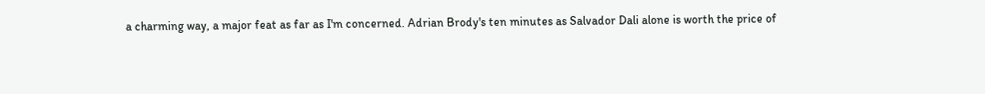a charming way, a major feat as far as I'm concerned. Adrian Brody's ten minutes as Salvador Dali alone is worth the price of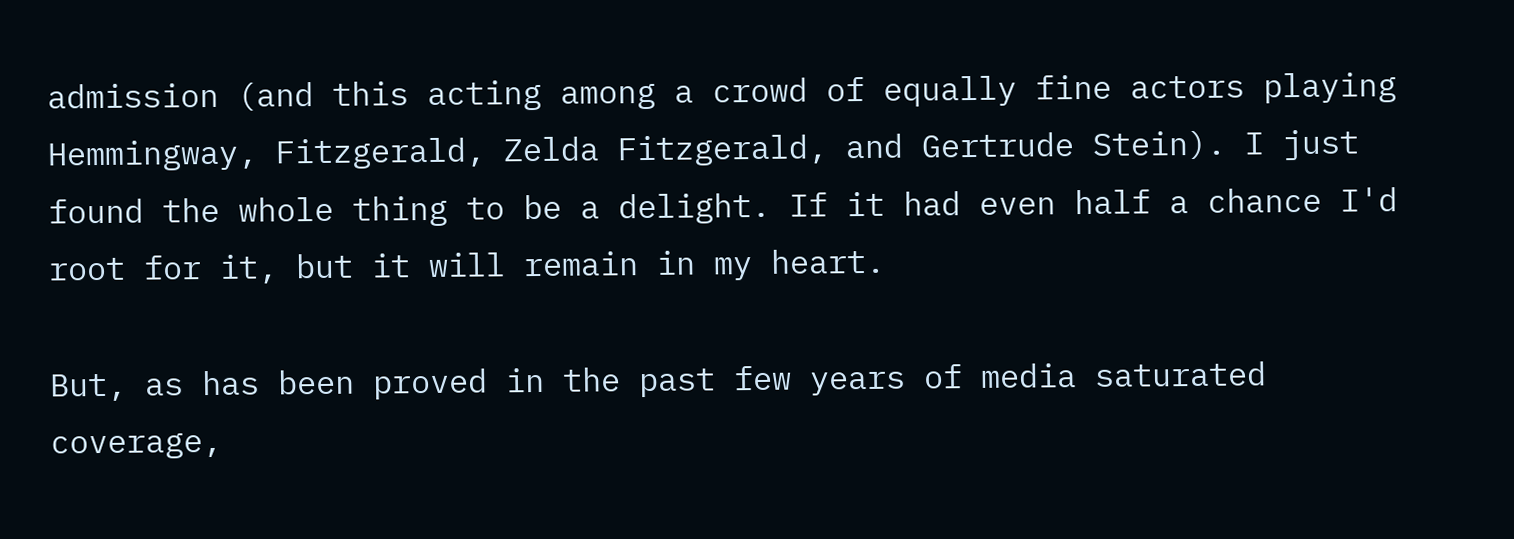admission (and this acting among a crowd of equally fine actors playing Hemmingway, Fitzgerald, Zelda Fitzgerald, and Gertrude Stein). I just found the whole thing to be a delight. If it had even half a chance I'd root for it, but it will remain in my heart.

But, as has been proved in the past few years of media saturated coverage,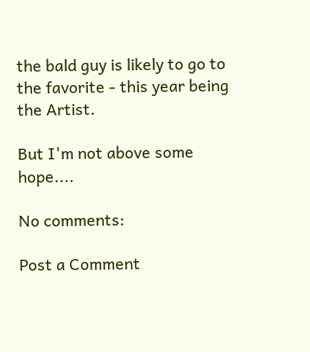the bald guy is likely to go to the favorite - this year being the Artist.

But I'm not above some hope....

No comments:

Post a Comment